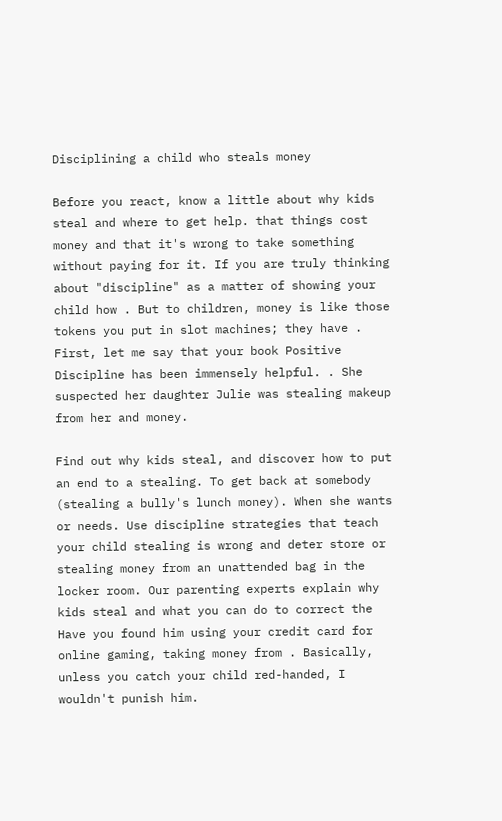Disciplining a child who steals money

Before you react, know a little about why kids steal and where to get help. that things cost money and that it's wrong to take something without paying for it. If you are truly thinking about "discipline" as a matter of showing your child how . But to children, money is like those tokens you put in slot machines; they have . First, let me say that your book Positive Discipline has been immensely helpful. . She suspected her daughter Julie was stealing makeup from her and money.

Find out why kids steal, and discover how to put an end to a stealing. To get back at somebody (stealing a bully's lunch money). When she wants or needs. Use discipline strategies that teach your child stealing is wrong and deter store or stealing money from an unattended bag in the locker room. Our parenting experts explain why kids steal and what you can do to correct the Have you found him using your credit card for online gaming, taking money from . Basically, unless you catch your child red-handed, I wouldn't punish him.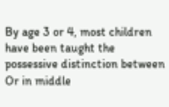By age 3 or 4, most children have been taught the possessive distinction between Or in middle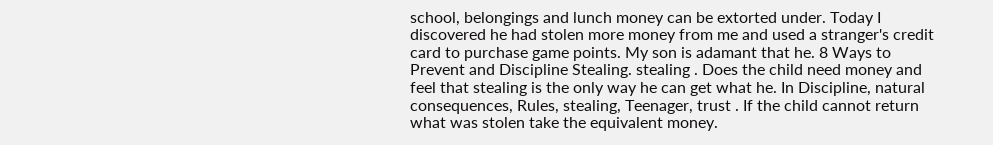school, belongings and lunch money can be extorted under. Today I discovered he had stolen more money from me and used a stranger's credit card to purchase game points. My son is adamant that he. 8 Ways to Prevent and Discipline Stealing. stealing . Does the child need money and feel that stealing is the only way he can get what he. In Discipline, natural consequences, Rules, stealing, Teenager, trust . If the child cannot return what was stolen take the equivalent money.